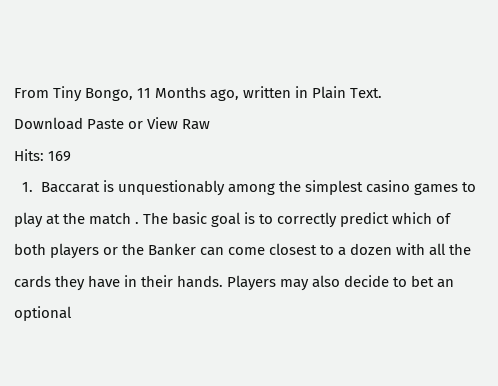From Tiny Bongo, 11 Months ago, written in Plain Text.
Download Paste or View Raw
Hits: 169
  1.  Baccarat is unquestionably among the simplest casino games to play at the match . The basic goal is to correctly predict which of both players or the Banker can come closest to a dozen with all the cards they have in their hands. Players may also decide to bet an optional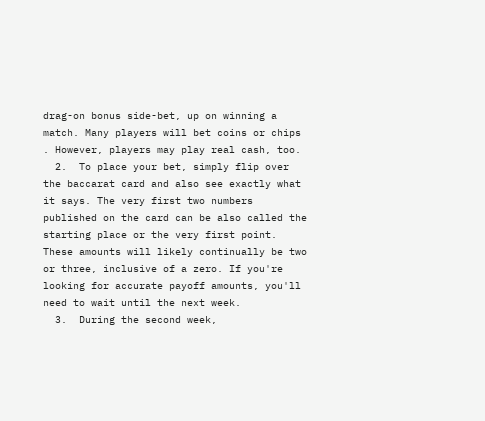drag-on bonus side-bet, up on winning a match. Many players will bet coins or chips . However, players may play real cash, too.
  2.  To place your bet, simply flip over the baccarat card and also see exactly what it says. The very first two numbers published on the card can be also called the starting place or the very first point. These amounts will likely continually be two or three, inclusive of a zero. If you're looking for accurate payoff amounts, you'll need to wait until the next week.
  3.  During the second week,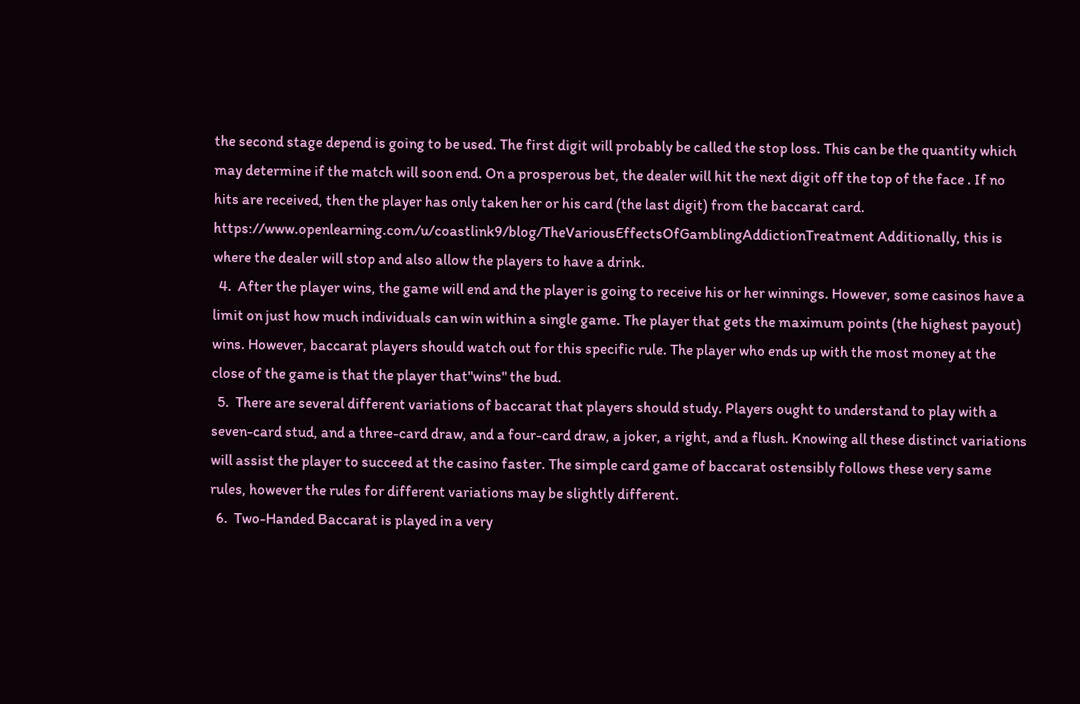the second stage depend is going to be used. The first digit will probably be called the stop loss. This can be the quantity which may determine if the match will soon end. On a prosperous bet, the dealer will hit the next digit off the top of the face . If no hits are received, then the player has only taken her or his card (the last digit) from the baccarat card. https://www.openlearning.com/u/coastlink9/blog/TheVariousEffectsOfGamblingAddictionTreatment Additionally, this is where the dealer will stop and also allow the players to have a drink.
  4.  After the player wins, the game will end and the player is going to receive his or her winnings. However, some casinos have a limit on just how much individuals can win within a single game. The player that gets the maximum points (the highest payout) wins. However, baccarat players should watch out for this specific rule. The player who ends up with the most money at the close of the game is that the player that"wins" the bud.
  5.  There are several different variations of baccarat that players should study. Players ought to understand to play with a seven-card stud, and a three-card draw, and a four-card draw, a joker, a right, and a flush. Knowing all these distinct variations will assist the player to succeed at the casino faster. The simple card game of baccarat ostensibly follows these very same rules, however the rules for different variations may be slightly different.
  6.  Two-Handed Baccarat is played in a very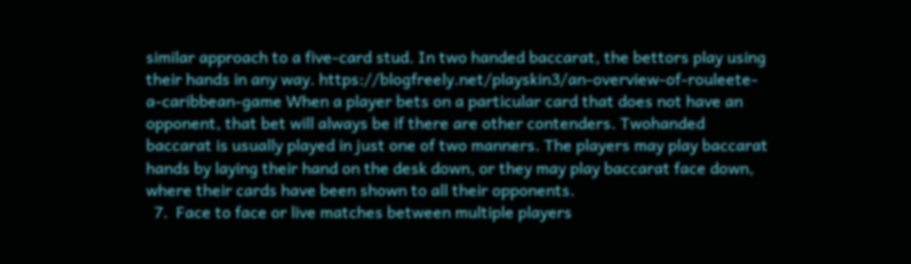similar approach to a five-card stud. In two handed baccarat, the bettors play using their hands in any way. https://blogfreely.net/playskin3/an-overview-of-rouleete-a-caribbean-game When a player bets on a particular card that does not have an opponent, that bet will always be if there are other contenders. Twohanded baccarat is usually played in just one of two manners. The players may play baccarat hands by laying their hand on the desk down, or they may play baccarat face down, where their cards have been shown to all their opponents.
  7.  Face to face or live matches between multiple players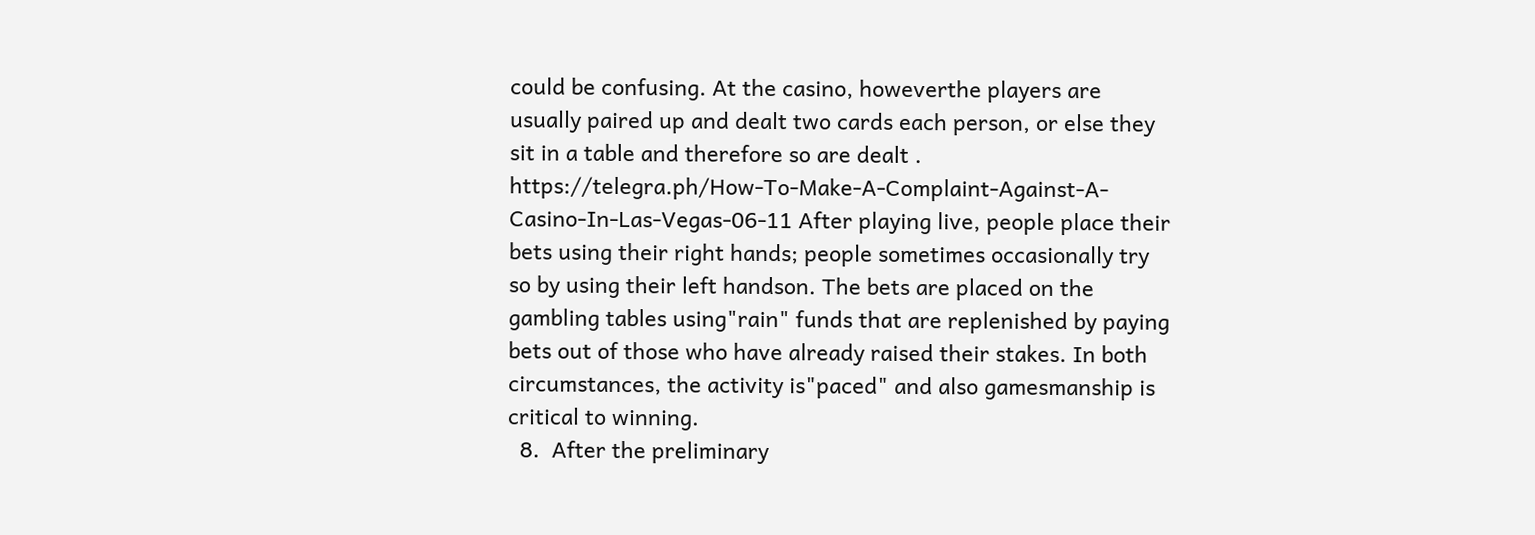could be confusing. At the casino, howeverthe players are usually paired up and dealt two cards each person, or else they sit in a table and therefore so are dealt . https://telegra.ph/How-To-Make-A-Complaint-Against-A-Casino-In-Las-Vegas-06-11 After playing live, people place their bets using their right hands; people sometimes occasionally try so by using their left handson. The bets are placed on the gambling tables using"rain" funds that are replenished by paying bets out of those who have already raised their stakes. In both circumstances, the activity is"paced" and also gamesmanship is critical to winning.
  8.  After the preliminary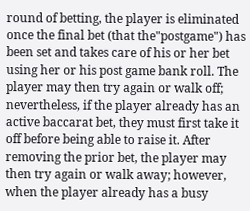round of betting, the player is eliminated once the final bet (that the"postgame") has been set and takes care of his or her bet using her or his post game bank roll. The player may then try again or walk off; nevertheless, if the player already has an active baccarat bet, they must first take it off before being able to raise it. After removing the prior bet, the player may then try again or walk away; however, when the player already has a busy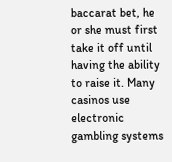baccarat bet, he or she must first take it off until having the ability to raise it. Many casinos use electronic gambling systems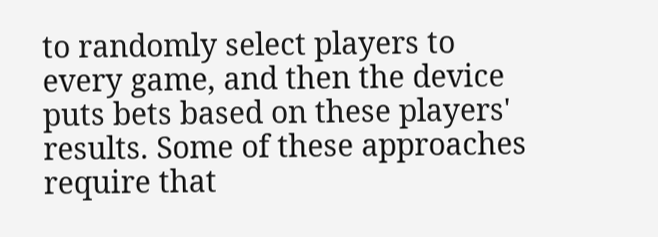to randomly select players to every game, and then the device puts bets based on these players' results. Some of these approaches require that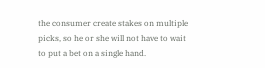the consumer create stakes on multiple picks, so he or she will not have to wait to put a bet on a single hand.